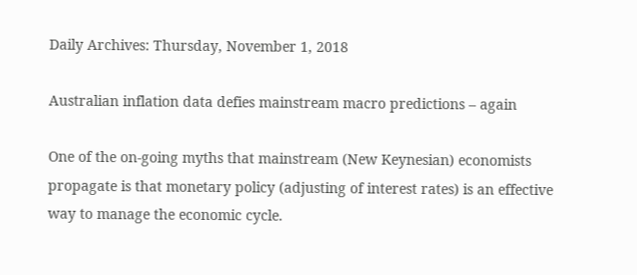Daily Archives: Thursday, November 1, 2018

Australian inflation data defies mainstream macro predictions – again

One of the on-going myths that mainstream (New Keynesian) economists propagate is that monetary policy (adjusting of interest rates) is an effective way to manage the economic cycle.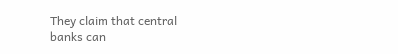They claim that central banks can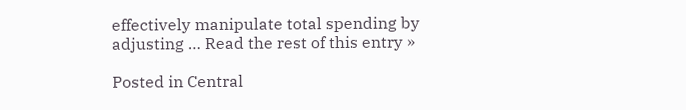effectively manipulate total spending by adjusting … Read the rest of this entry »

Posted in Central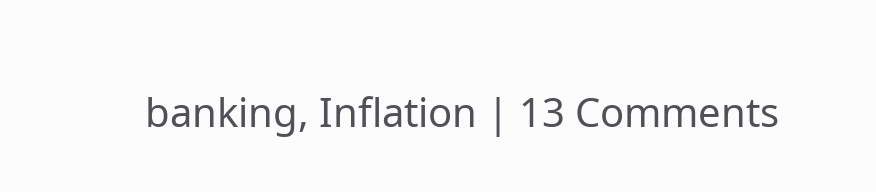banking, Inflation | 13 Comments